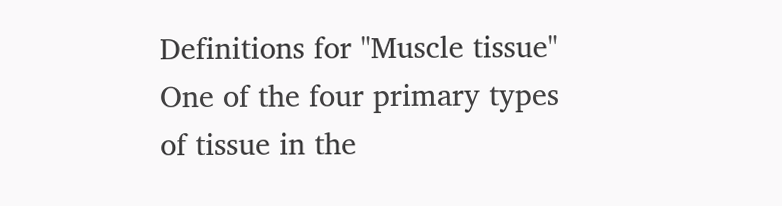Definitions for "Muscle tissue"
One of the four primary types of tissue in the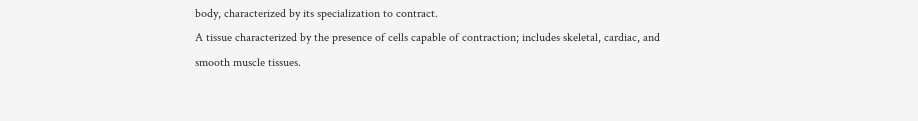body, characterized by its specialization to contract.
A tissue characterized by the presence of cells capable of contraction; includes skeletal, cardiac, and smooth muscle tissues.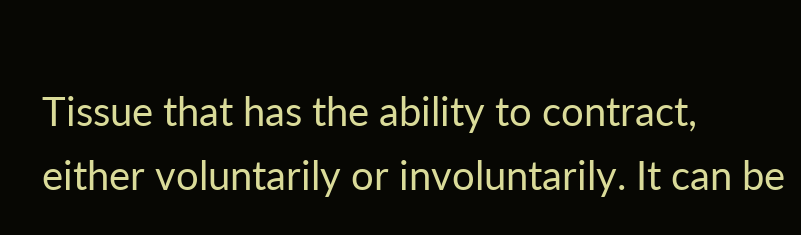Tissue that has the ability to contract, either voluntarily or involuntarily. It can be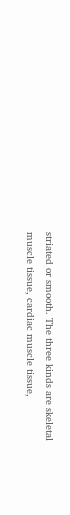striated or smooth. The three kinds are skeletal muscle tissue, cardiac muscle tissue,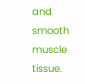and smooth muscle tissue.